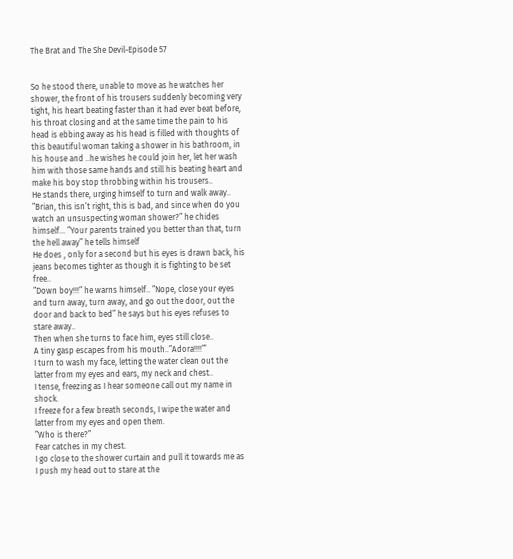The Brat and The She Devil-Episode 57


So he stood there, unable to move as he watches her shower, the front of his trousers suddenly becoming very tight, his heart beating faster than it had ever beat before, his throat closing and at the same time the pain to his head is ebbing away as his head is filled with thoughts of this beautiful woman taking a shower in his bathroom, in his house and ..he wishes he could join her, let her wash him with those same hands and still his beating heart and make his boy stop throbbing within his trousers..
He stands there, urging himself to turn and walk away..
”Brian, this isn’t right, this is bad, and since when do you watch an unsuspecting woman shower?” he chides himself… ”Your parents trained you better than that, turn the hell away” he tells himself
He does , only for a second but his eyes is drawn back, his jeans becomes tighter as though it is fighting to be set free..
”Down boy!!!” he warns himself.. ”Nope, close your eyes and turn away, turn away, and go out the door, out the door and back to bed” he says but his eyes refuses to stare away..
Then when she turns to face him, eyes still close..
A tiny gasp escapes from his mouth..”Adora!!!!”’
I turn to wash my face, letting the water clean out the latter from my eyes and ears, my neck and chest..
I tense, freezing as I hear someone call out my name in shock.
I freeze for a few breath seconds, I wipe the water and latter from my eyes and open them.
”Who is there?”
Fear catches in my chest.
I go close to the shower curtain and pull it towards me as I push my head out to stare at the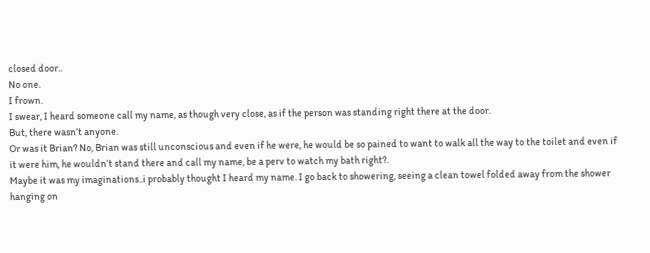closed door..
No one.
I frown.
I swear, I heard someone call my name, as though very close, as if the person was standing right there at the door.
But, there wasn’t anyone.
Or was it Brian? No, Brian was still unconscious and even if he were, he would be so pained to want to walk all the way to the toilet and even if it were him, he wouldn’t stand there and call my name, be a perv to watch my bath right?.
Maybe it was my imaginations..i probably thought I heard my name. I go back to showering, seeing a clean towel folded away from the shower hanging on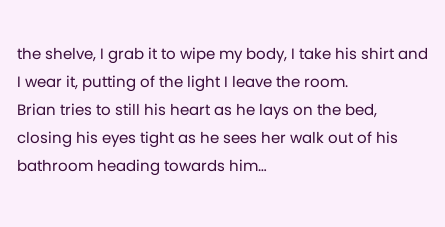the shelve, I grab it to wipe my body, I take his shirt and I wear it, putting of the light I leave the room.
Brian tries to still his heart as he lays on the bed, closing his eyes tight as he sees her walk out of his bathroom heading towards him…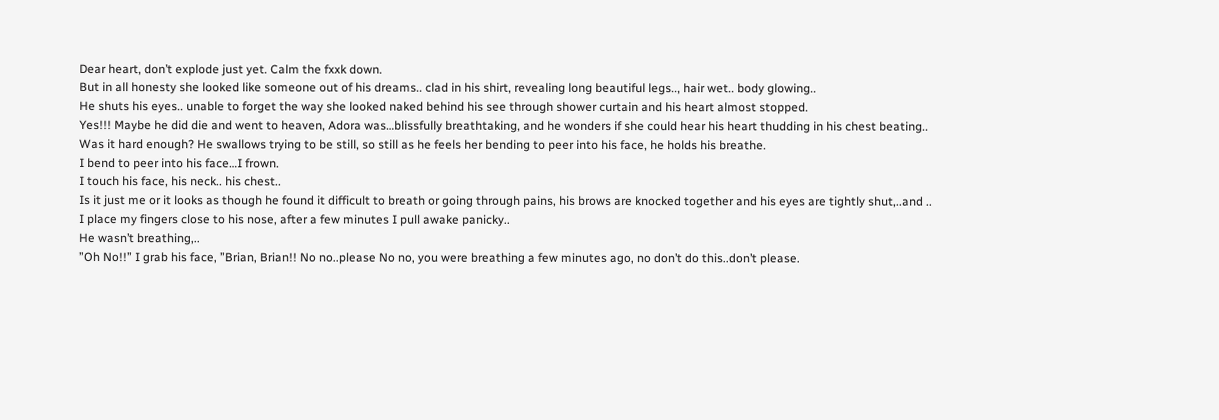Dear heart, don’t explode just yet. Calm the fxxk down.
But in all honesty she looked like someone out of his dreams.. clad in his shirt, revealing long beautiful legs.., hair wet.. body glowing..
He shuts his eyes.. unable to forget the way she looked naked behind his see through shower curtain and his heart almost stopped.
Yes!!! Maybe he did die and went to heaven, Adora was…blissfully breathtaking, and he wonders if she could hear his heart thudding in his chest beating..
Was it hard enough? He swallows trying to be still, so still as he feels her bending to peer into his face, he holds his breathe.
I bend to peer into his face…I frown.
I touch his face, his neck.. his chest..
Is it just me or it looks as though he found it difficult to breath or going through pains, his brows are knocked together and his eyes are tightly shut,..and ..
I place my fingers close to his nose, after a few minutes I pull awake panicky..
He wasn’t breathing,..
”Oh No!!” I grab his face, ”Brian, Brian!! No no..please No no, you were breathing a few minutes ago, no don’t do this..don’t please.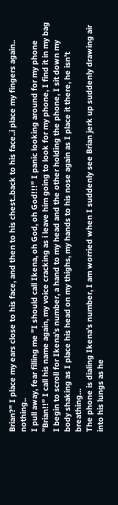Brian?” I place my ears close to his face, and then to his chest..back to his face..i place my fingers again.. nothing..
I pull away, fear filling me ”I should call Ikena, oh God, oh God!!!” I panic looking around for my phone ”Brian!!” I call his name again, my voice cracking as i leave him going to look for my phone, I find it in my bag I begin to scroll for Ikena’s number, a hand to my head and the other holding the phone, I sit down my body shaking as I place his head on my thighs, my hands to his nose again as I place it there, he isn’t breathing…
The phone is dialing Ikena’s number, I am worried when I suddenly see Brian jerk up suddenly drawing air into his lungs as he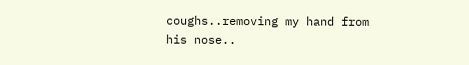coughs..removing my hand from his nose..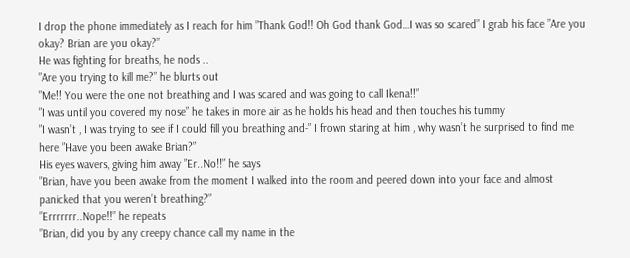I drop the phone immediately as I reach for him ”Thank God!! Oh God thank God…I was so scared” I grab his face ”Are you okay? Brian are you okay?”
He was fighting for breaths, he nods ..
”Are you trying to kill me?” he blurts out
”Me!! You were the one not breathing and I was scared and was going to call Ikena!!”
”I was until you covered my nose” he takes in more air as he holds his head and then touches his tummy
”I wasn’t , I was trying to see if I could fill you breathing and-” I frown staring at him , why wasn’t he surprised to find me here ”Have you been awake Brian?”
His eyes wavers, giving him away ”Er..No!!” he says
”Brian, have you been awake from the moment I walked into the room and peered down into your face and almost panicked that you weren’t breathing?”
”Errrrrrr..Nope!!” he repeats
”Brian, did you by any creepy chance call my name in the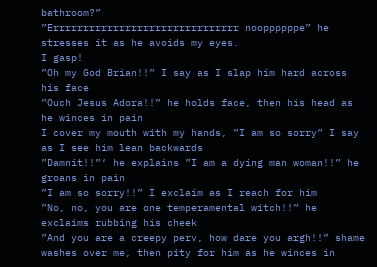bathroom?”
”Errrrrrrrrrrrrrrrrrrrrrrrrrrrrrr nooppppppe” he stresses it as he avoids my eyes.
I gasp!
”Oh my God Brian!!” I say as I slap him hard across his face
”Ouch Jesus Adora!!” he holds face, then his head as he winces in pain
I cover my mouth with my hands, ”I am so sorry” I say as I see him lean backwards
”Damnit!!”‘ he explains ”I am a dying man woman!!” he groans in pain
”I am so sorry!!” I exclaim as I reach for him
”No, no, you are one temperamental witch!!” he exclaims rubbing his cheek
”And you are a creepy perv, how dare you argh!!” shame washes over me, then pity for him as he winces in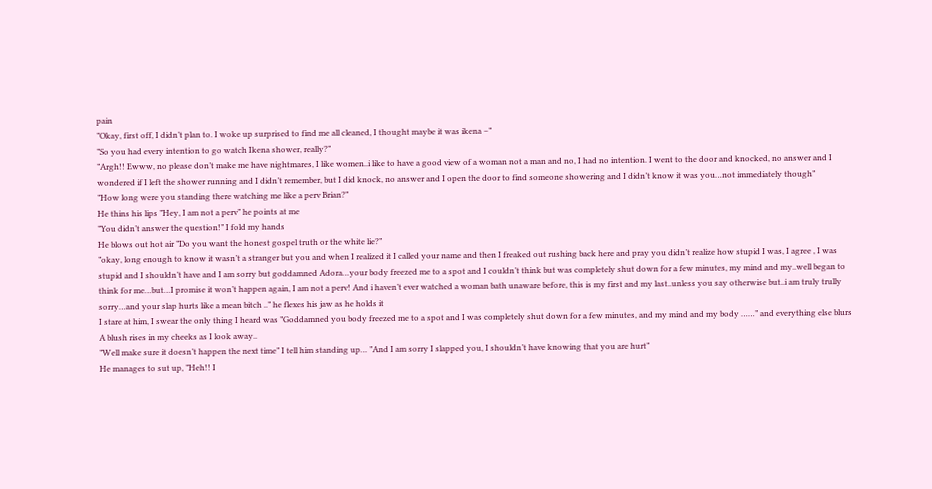pain
”Okay, first off, I didn’t plan to. I woke up surprised to find me all cleaned, I thought maybe it was ikena –”
”So you had every intention to go watch Ikena shower, really?”
”Argh!! Ewww, no please don’t make me have nightmares, I like women..i like to have a good view of a woman not a man and no, I had no intention. I went to the door and knocked, no answer and I wondered if I left the shower running and I didn’t remember, but I did knock, no answer and I open the door to find someone showering and I didn’t know it was you…not immediately though”
”How long were you standing there watching me like a perv Brian?”
He thins his lips ”Hey, I am not a perv” he points at me
”You didn’t answer the question!” I fold my hands
He blows out hot air ”Do you want the honest gospel truth or the white lie?”
”okay, long enough to know it wasn’t a stranger but you and when I realized it I called your name and then I freaked out rushing back here and pray you didn’t realize how stupid I was, I agree , I was stupid and I shouldn’t have and I am sorry but goddamned Adora…your body freezed me to a spot and I couldn’t think but was completely shut down for a few minutes, my mind and my..well began to think for me…but…I promise it won’t happen again, I am not a perv! And i haven’t ever watched a woman bath unaware before, this is my first and my last..unless you say otherwise but..i am truly trully sorry…and your slap hurts like a mean bitch ..” he flexes his jaw as he holds it
I stare at him, I swear the only thing I heard was ”Goddamned you body freezed me to a spot and I was completely shut down for a few minutes, and my mind and my body ……” and everything else blurs
A blush rises in my cheeks as I look away..
”Well make sure it doesn’t happen the next time” I tell him standing up… ”And I am sorry I slapped you, I shouldn’t have knowing that you are hurt”
He manages to sut up, ”Heh!! I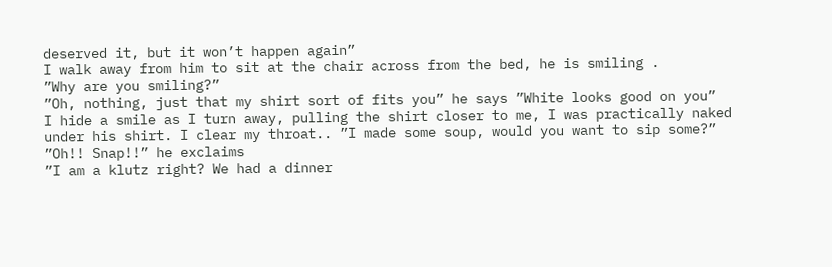deserved it, but it won’t happen again”
I walk away from him to sit at the chair across from the bed, he is smiling .
”Why are you smiling?”
”Oh, nothing, just that my shirt sort of fits you” he says ”White looks good on you”
I hide a smile as I turn away, pulling the shirt closer to me, I was practically naked under his shirt. I clear my throat.. ”I made some soup, would you want to sip some?”
”Oh!! Snap!!” he exclaims
”I am a klutz right? We had a dinner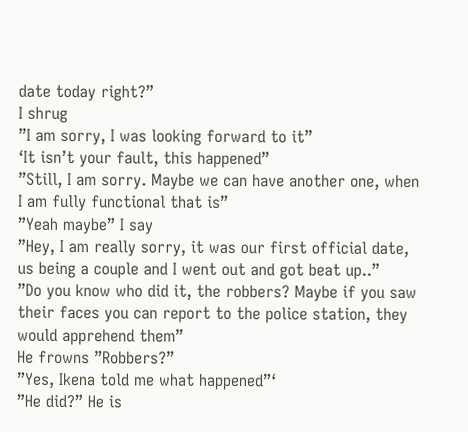date today right?”
I shrug
”I am sorry, I was looking forward to it”
‘It isn’t your fault, this happened”
”Still, I am sorry. Maybe we can have another one, when I am fully functional that is”
”Yeah maybe” I say
”Hey, I am really sorry, it was our first official date, us being a couple and I went out and got beat up..”
”Do you know who did it, the robbers? Maybe if you saw their faces you can report to the police station, they would apprehend them”
He frowns ”Robbers?”
”Yes, Ikena told me what happened”‘
”He did?” He is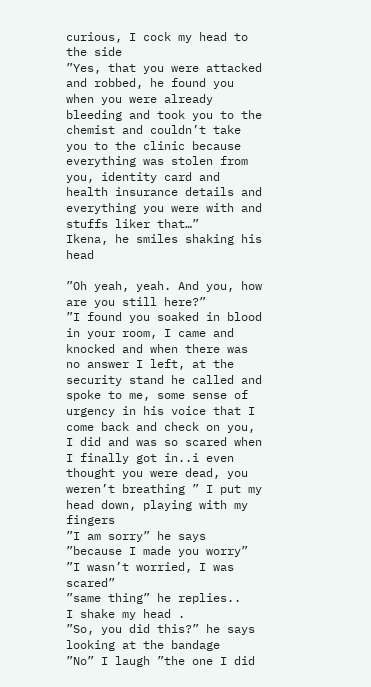curious, I cock my head to the side
”Yes, that you were attacked and robbed, he found you when you were already bleeding and took you to the chemist and couldn’t take you to the clinic because everything was stolen from you, identity card and health insurance details and everything you were with and stuffs liker that…”
Ikena, he smiles shaking his head

”Oh yeah, yeah. And you, how are you still here?”
”I found you soaked in blood in your room, I came and knocked and when there was no answer I left, at the security stand he called and spoke to me, some sense of urgency in his voice that I come back and check on you, I did and was so scared when I finally got in..i even thought you were dead, you weren’t breathing ” I put my head down, playing with my fingers
”I am sorry” he says
”because I made you worry”
”I wasn’t worried, I was scared”
”same thing” he replies..
I shake my head .
”So, you did this?” he says looking at the bandage
”No” I laugh ”the one I did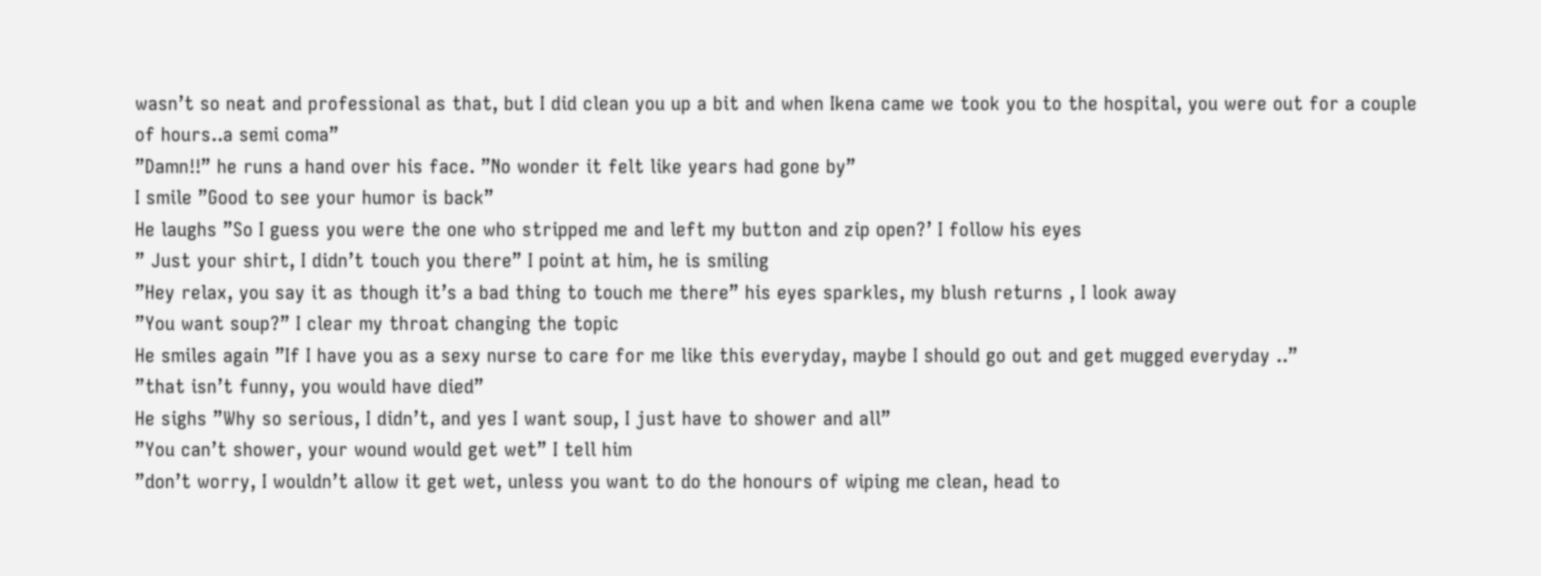wasn’t so neat and professional as that, but I did clean you up a bit and when Ikena came we took you to the hospital, you were out for a couple of hours..a semi coma”
”Damn!!” he runs a hand over his face. ”No wonder it felt like years had gone by”
I smile ”Good to see your humor is back”
He laughs ”So I guess you were the one who stripped me and left my button and zip open?’ I follow his eyes
” Just your shirt, I didn’t touch you there” I point at him, he is smiling
”Hey relax, you say it as though it’s a bad thing to touch me there” his eyes sparkles, my blush returns , I look away
”You want soup?” I clear my throat changing the topic
He smiles again ”If I have you as a sexy nurse to care for me like this everyday, maybe I should go out and get mugged everyday ..”
”that isn’t funny, you would have died”
He sighs ”Why so serious, I didn’t, and yes I want soup, I just have to shower and all”
”You can’t shower, your wound would get wet” I tell him
”don’t worry, I wouldn’t allow it get wet, unless you want to do the honours of wiping me clean, head to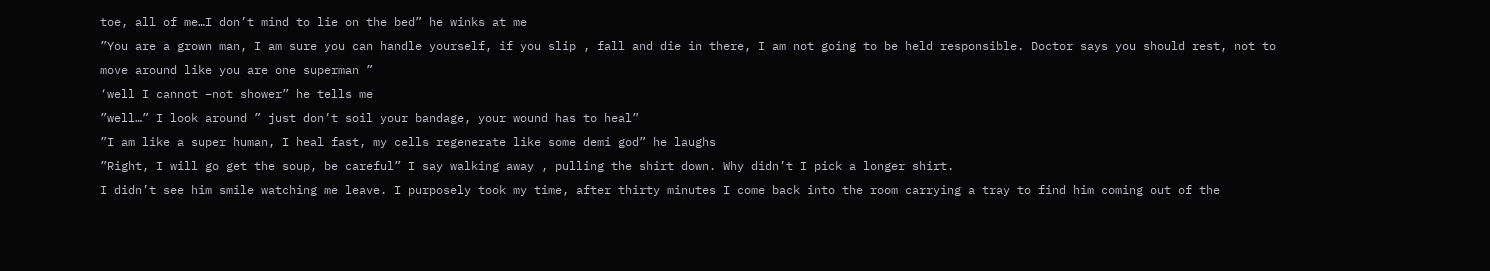toe, all of me…I don’t mind to lie on the bed” he winks at me
”You are a grown man, I am sure you can handle yourself, if you slip , fall and die in there, I am not going to be held responsible. Doctor says you should rest, not to move around like you are one superman ”
‘well I cannot –not shower” he tells me
”well…” I look around ” just don’t soil your bandage, your wound has to heal”
”I am like a super human, I heal fast, my cells regenerate like some demi god” he laughs
”Right, I will go get the soup, be careful” I say walking away , pulling the shirt down. Why didn’t I pick a longer shirt.
I didn’t see him smile watching me leave. I purposely took my time, after thirty minutes I come back into the room carrying a tray to find him coming out of the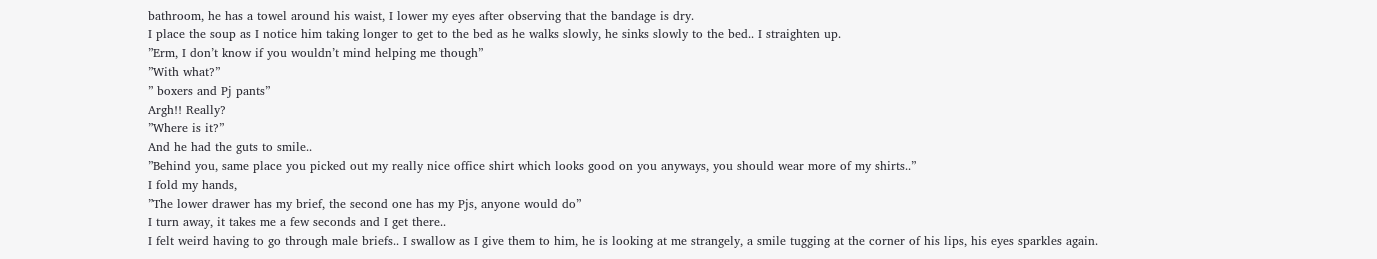bathroom, he has a towel around his waist, I lower my eyes after observing that the bandage is dry.
I place the soup as I notice him taking longer to get to the bed as he walks slowly, he sinks slowly to the bed.. I straighten up.
”Erm, I don’t know if you wouldn’t mind helping me though”
”With what?”
” boxers and Pj pants”
Argh!! Really?
”Where is it?”
And he had the guts to smile..
”Behind you, same place you picked out my really nice office shirt which looks good on you anyways, you should wear more of my shirts..”
I fold my hands,
”The lower drawer has my brief, the second one has my Pjs, anyone would do”
I turn away, it takes me a few seconds and I get there..
I felt weird having to go through male briefs.. I swallow as I give them to him, he is looking at me strangely, a smile tugging at the corner of his lips, his eyes sparkles again.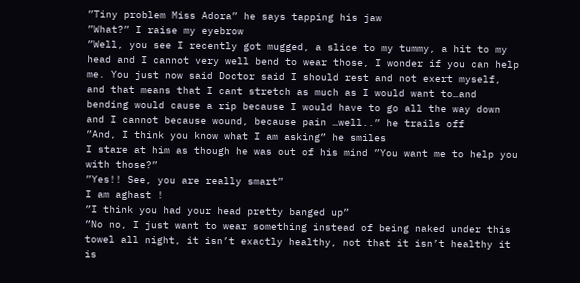”Tiny problem Miss Adora” he says tapping his jaw
”What?” I raise my eyebrow
”Well, you see I recently got mugged, a slice to my tummy, a hit to my head and I cannot very well bend to wear those, I wonder if you can help me. You just now said Doctor said I should rest and not exert myself, and that means that I cant stretch as much as I would want to…and bending would cause a rip because I would have to go all the way down and I cannot because wound, because pain …well..” he trails off
”And, I think you know what I am asking” he smiles
I stare at him as though he was out of his mind ”You want me to help you with those?”
”Yes!! See, you are really smart”
I am aghast !
”I think you had your head pretty banged up”
”No no, I just want to wear something instead of being naked under this towel all night, it isn’t exactly healthy, not that it isn’t healthy it is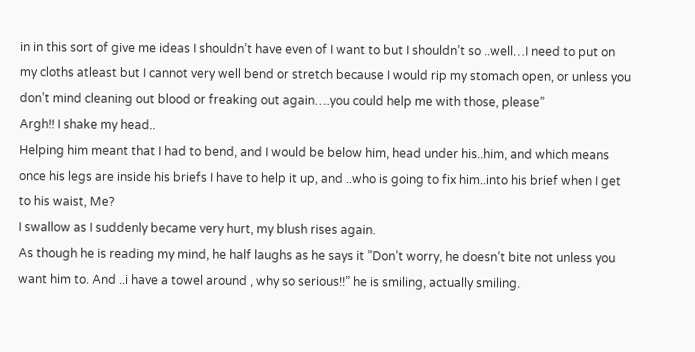in in this sort of give me ideas I shouldn’t have even of I want to but I shouldn’t so ..well…I need to put on my cloths atleast but I cannot very well bend or stretch because I would rip my stomach open, or unless you don’t mind cleaning out blood or freaking out again….you could help me with those, please”
Argh!! I shake my head..
Helping him meant that I had to bend, and I would be below him, head under his..him, and which means once his legs are inside his briefs I have to help it up, and ..who is going to fix him..into his brief when I get to his waist, Me?
I swallow as I suddenly became very hurt, my blush rises again.
As though he is reading my mind, he half laughs as he says it ”Don’t worry, he doesn’t bite not unless you want him to. And ..i have a towel around , why so serious!!” he is smiling, actually smiling.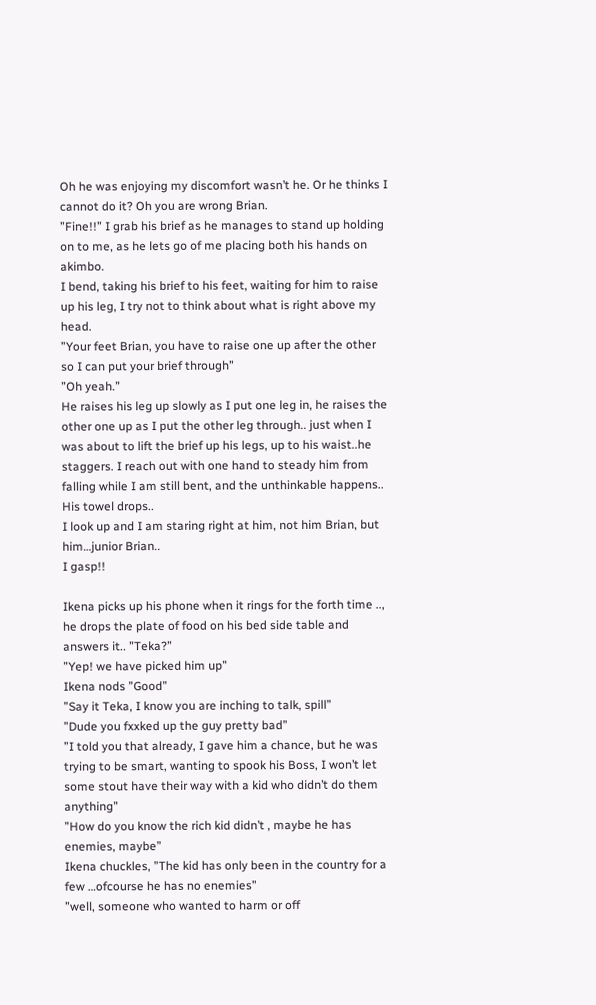Oh he was enjoying my discomfort wasn’t he. Or he thinks I cannot do it? Oh you are wrong Brian.
”Fine!!” I grab his brief as he manages to stand up holding on to me, as he lets go of me placing both his hands on akimbo.
I bend, taking his brief to his feet, waiting for him to raise up his leg, I try not to think about what is right above my head.
”Your feet Brian, you have to raise one up after the other so I can put your brief through”
”Oh yeah.”
He raises his leg up slowly as I put one leg in, he raises the other one up as I put the other leg through.. just when I was about to lift the brief up his legs, up to his waist..he staggers. I reach out with one hand to steady him from falling while I am still bent, and the unthinkable happens..
His towel drops..
I look up and I am staring right at him, not him Brian, but him…junior Brian..
I gasp!!

Ikena picks up his phone when it rings for the forth time .., he drops the plate of food on his bed side table and answers it.. ”Teka?”
”Yep! we have picked him up”
Ikena nods ”Good”
”Say it Teka, I know you are inching to talk, spill”
”Dude you fxxked up the guy pretty bad”
”I told you that already, I gave him a chance, but he was trying to be smart, wanting to spook his Boss, I won’t let some stout have their way with a kid who didn’t do them anything”
”How do you know the rich kid didn’t , maybe he has enemies, maybe”
Ikena chuckles, ”The kid has only been in the country for a few …ofcourse he has no enemies”
”well, someone who wanted to harm or off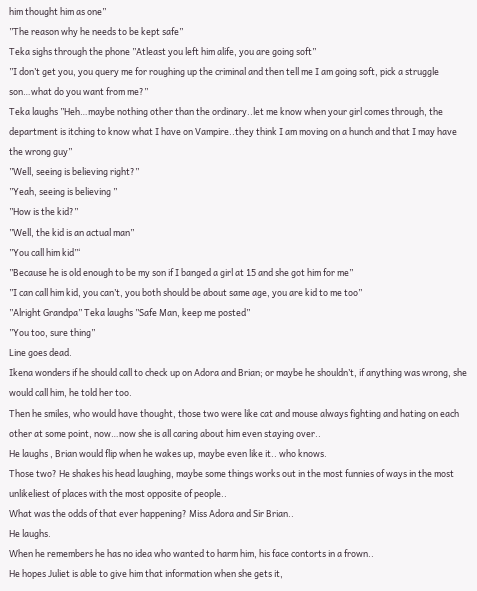him thought him as one”
”The reason why he needs to be kept safe”
Teka sighs through the phone ”Atleast you left him alife, you are going soft”
”I don’t get you, you query me for roughing up the criminal and then tell me I am going soft, pick a struggle son…what do you want from me?”
Teka laughs ”Heh…maybe nothing other than the ordinary..let me know when your girl comes through, the department is itching to know what I have on Vampire..they think I am moving on a hunch and that I may have the wrong guy”
”Well, seeing is believing right?”
”Yeah, seeing is believing ”
”How is the kid?”
”Well, the kid is an actual man”
”You call him kid”‘
”Because he is old enough to be my son if I banged a girl at 15 and she got him for me”
”I can call him kid, you can’t, you both should be about same age, you are kid to me too”
”Alright Grandpa” Teka laughs ”Safe Man, keep me posted”
”You too, sure thing”
Line goes dead.
Ikena wonders if he should call to check up on Adora and Brian; or maybe he shouldn’t, if anything was wrong, she would call him, he told her too.
Then he smiles, who would have thought, those two were like cat and mouse always fighting and hating on each other at some point, now…now she is all caring about him even staying over..
He laughs , Brian would flip when he wakes up, maybe even like it.. who knows.
Those two? He shakes his head laughing, maybe some things works out in the most funnies of ways in the most unlikeliest of places with the most opposite of people..
What was the odds of that ever happening? Miss Adora and Sir Brian..
He laughs.
When he remembers he has no idea who wanted to harm him, his face contorts in a frown..
He hopes Juliet is able to give him that information when she gets it,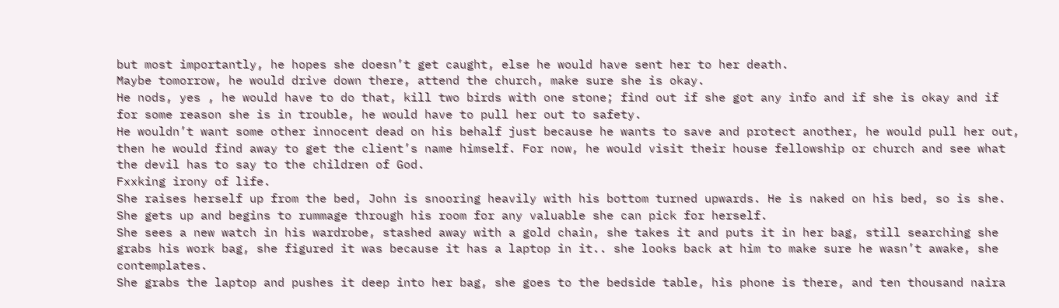but most importantly, he hopes she doesn’t get caught, else he would have sent her to her death.
Maybe tomorrow, he would drive down there, attend the church, make sure she is okay.
He nods, yes , he would have to do that, kill two birds with one stone; find out if she got any info and if she is okay and if for some reason she is in trouble, he would have to pull her out to safety.
He wouldn’t want some other innocent dead on his behalf just because he wants to save and protect another, he would pull her out, then he would find away to get the client’s name himself. For now, he would visit their house fellowship or church and see what the devil has to say to the children of God.
Fxxking irony of life.
She raises herself up from the bed, John is snooring heavily with his bottom turned upwards. He is naked on his bed, so is she. She gets up and begins to rummage through his room for any valuable she can pick for herself.
She sees a new watch in his wardrobe, stashed away with a gold chain, she takes it and puts it in her bag, still searching she grabs his work bag, she figured it was because it has a laptop in it.. she looks back at him to make sure he wasn’t awake, she contemplates.
She grabs the laptop and pushes it deep into her bag, she goes to the bedside table, his phone is there, and ten thousand naira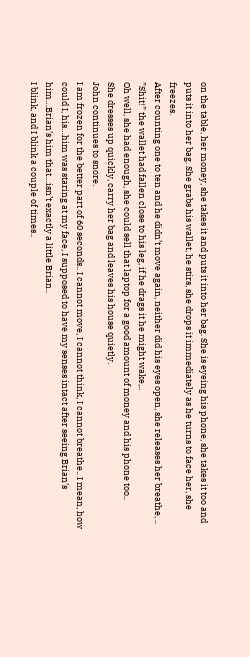on the table, her money, she takes it and puts it into her bag. She is eyeing his phone, she takes it too and puts it into her bag. She grabs his wallet, he stirs, she drops it immediately as he turns to face her, she freezes.
After counting one to ten and he didn’t move again, neither did his eyes open, she releases her breathe, ..
”Shit!” the wallet had fallen close to his leg, if he drags it he might wake,..
Oh well, she had enough, she could sell that laptop for a good amount of money and his phone too..
She dresses up quickly, carry her bag and leaves his house quietly.
John continues to snore.
I am frozen for the better part of 60 seconds.. I cannot move, I cannot think, I cannot breathe.. I mean, how could I, his…him was staring at my face, I supposed to have my senses intact after seeing Brian’s him…Brian’s him that…isn’t exactly a little Brian..
I blink, and I blink a couple of times..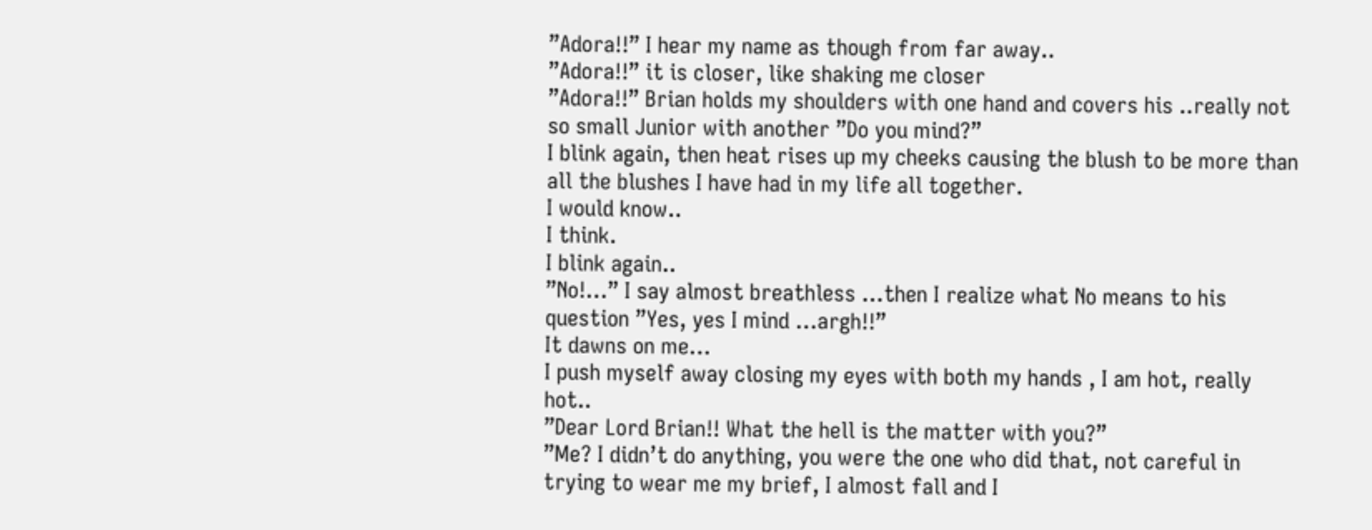”Adora!!” I hear my name as though from far away..
”Adora!!” it is closer, like shaking me closer
”Adora!!” Brian holds my shoulders with one hand and covers his ..really not so small Junior with another ”Do you mind?”
I blink again, then heat rises up my cheeks causing the blush to be more than all the blushes I have had in my life all together.
I would know..
I think.
I blink again..
”No!…” I say almost breathless …then I realize what No means to his question ”Yes, yes I mind …argh!!”
It dawns on me…
I push myself away closing my eyes with both my hands , I am hot, really hot..
”Dear Lord Brian!! What the hell is the matter with you?”
”Me? I didn’t do anything, you were the one who did that, not careful in trying to wear me my brief, I almost fall and I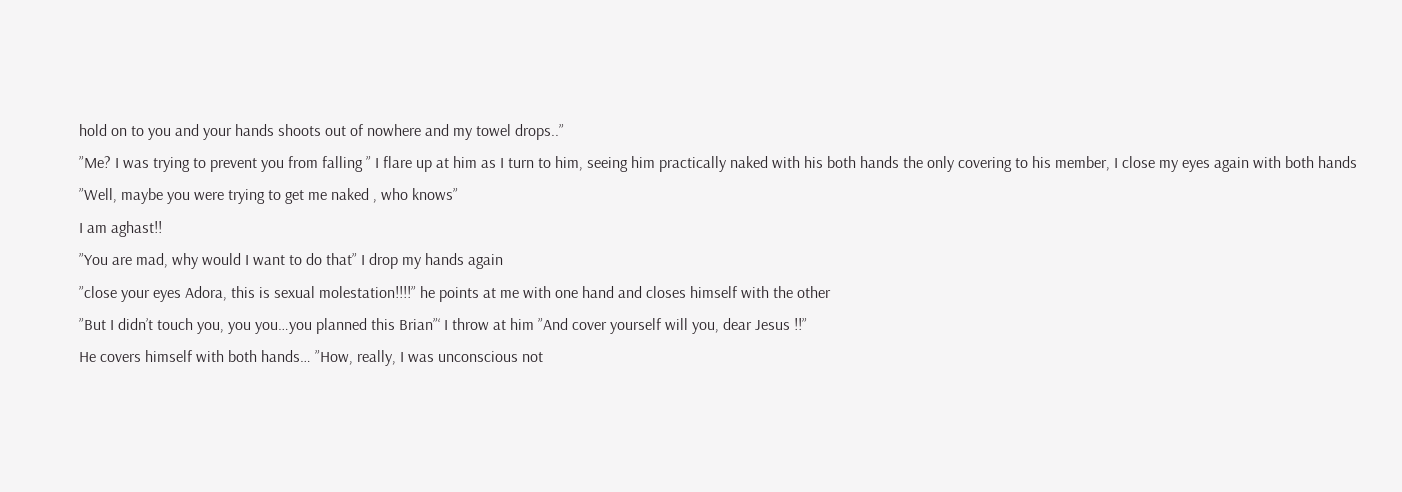hold on to you and your hands shoots out of nowhere and my towel drops..”
”Me? I was trying to prevent you from falling ” I flare up at him as I turn to him, seeing him practically naked with his both hands the only covering to his member, I close my eyes again with both hands
”Well, maybe you were trying to get me naked , who knows”
I am aghast!!
”You are mad, why would I want to do that” I drop my hands again
”close your eyes Adora, this is sexual molestation!!!!” he points at me with one hand and closes himself with the other
”But I didn’t touch you, you you…you planned this Brian”‘ I throw at him ”And cover yourself will you, dear Jesus !!”
He covers himself with both hands… ”How, really, I was unconscious not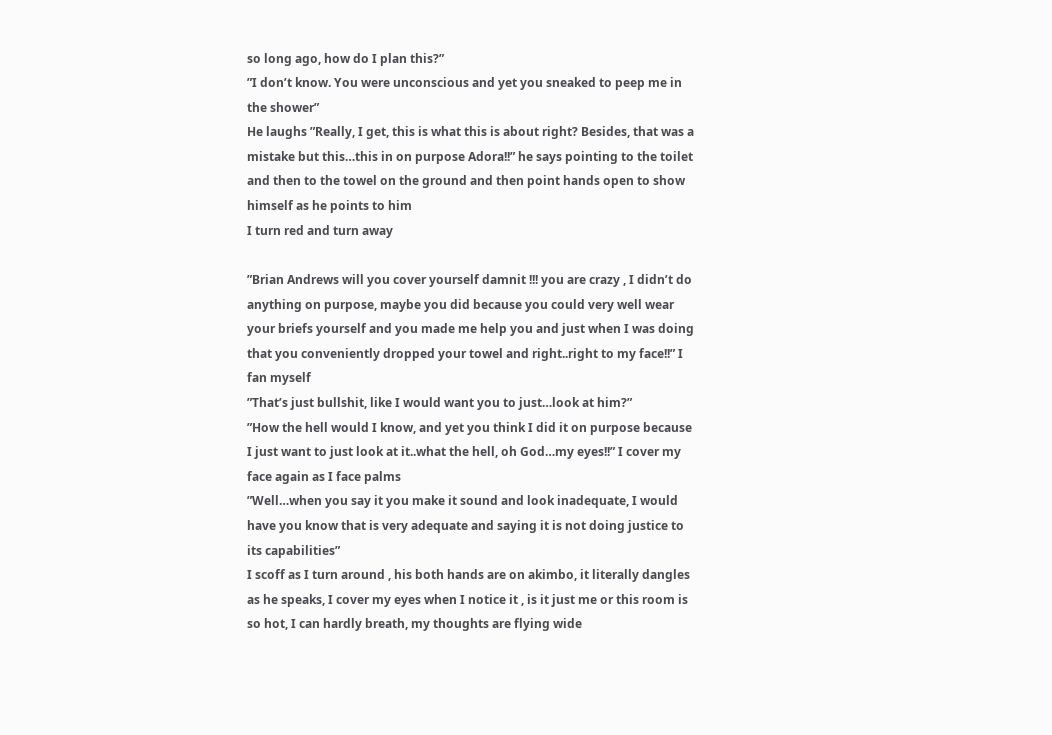so long ago, how do I plan this?”
”I don’t know. You were unconscious and yet you sneaked to peep me in the shower”
He laughs ”Really, I get, this is what this is about right? Besides, that was a mistake but this…this in on purpose Adora!!” he says pointing to the toilet and then to the towel on the ground and then point hands open to show himself as he points to him
I turn red and turn away

”Brian Andrews will you cover yourself damnit !!! you are crazy , I didn’t do anything on purpose, maybe you did because you could very well wear your briefs yourself and you made me help you and just when I was doing that you conveniently dropped your towel and right..right to my face!!” I fan myself
”That’s just bullshit, like I would want you to just…look at him?”
”How the hell would I know, and yet you think I did it on purpose because I just want to just look at it..what the hell, oh God…my eyes!!” I cover my face again as I face palms
”Well…when you say it you make it sound and look inadequate, I would have you know that is very adequate and saying it is not doing justice to its capabilities”
I scoff as I turn around , his both hands are on akimbo, it literally dangles as he speaks, I cover my eyes when I notice it , is it just me or this room is so hot, I can hardly breath, my thoughts are flying wide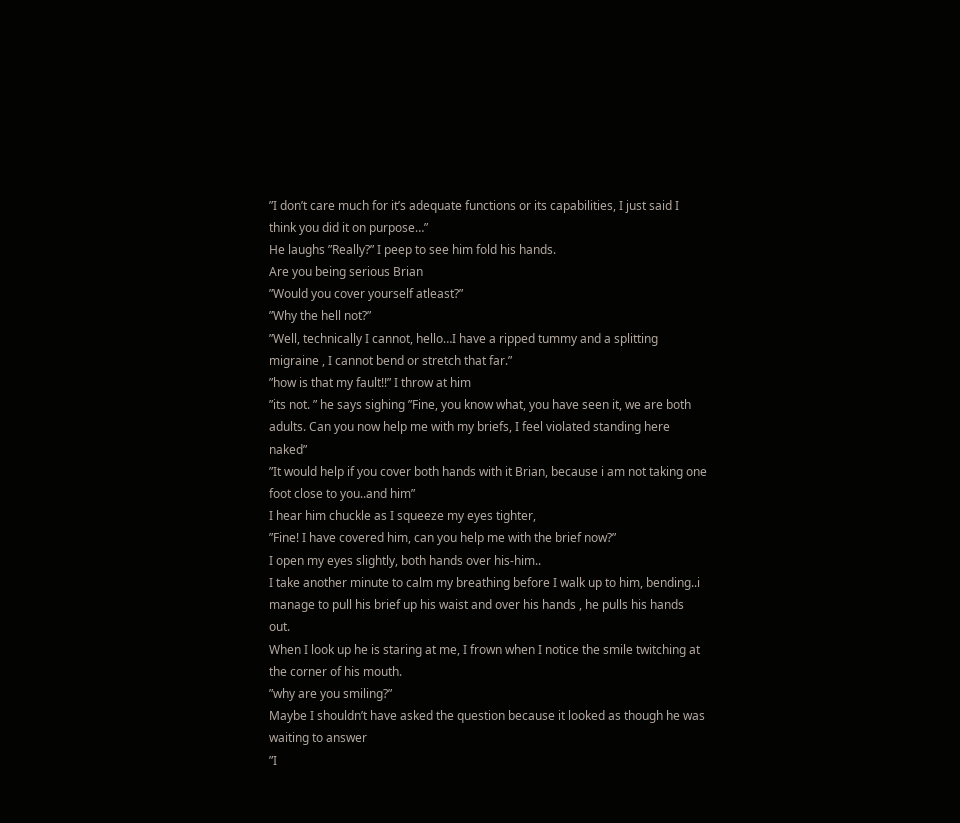”I don’t care much for it’s adequate functions or its capabilities, I just said I think you did it on purpose…”
He laughs ”Really?” I peep to see him fold his hands.
Are you being serious Brian
”Would you cover yourself atleast?”
”Why the hell not?”
”Well, technically I cannot, hello…I have a ripped tummy and a splitting migraine , I cannot bend or stretch that far.”
”how is that my fault!!” I throw at him
”its not. ” he says sighing ”Fine, you know what, you have seen it, we are both adults. Can you now help me with my briefs, I feel violated standing here naked”
”It would help if you cover both hands with it Brian, because i am not taking one foot close to you..and him”
I hear him chuckle as I squeeze my eyes tighter,
”Fine! I have covered him, can you help me with the brief now?”
I open my eyes slightly, both hands over his-him..
I take another minute to calm my breathing before I walk up to him, bending..i manage to pull his brief up his waist and over his hands , he pulls his hands out.
When I look up he is staring at me, I frown when I notice the smile twitching at the corner of his mouth.
”why are you smiling?”
Maybe I shouldn’t have asked the question because it looked as though he was waiting to answer
”I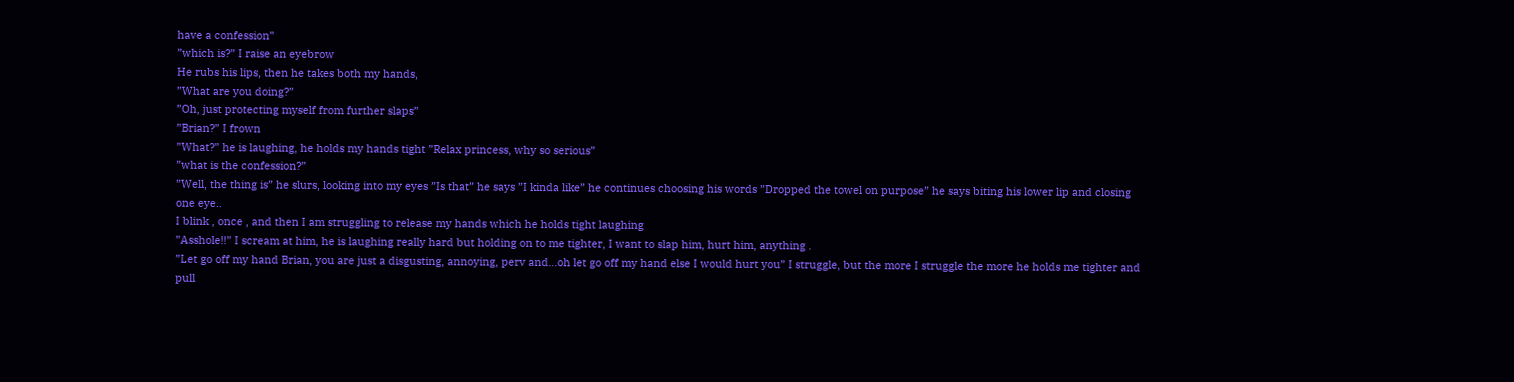have a confession”
”which is?” I raise an eyebrow
He rubs his lips, then he takes both my hands,
”What are you doing?”
”Oh, just protecting myself from further slaps”
”Brian?” I frown
”What?” he is laughing, he holds my hands tight ”Relax princess, why so serious”
”what is the confession?”
”Well, the thing is” he slurs, looking into my eyes ”Is that” he says ”I kinda like” he continues choosing his words ”Dropped the towel on purpose” he says biting his lower lip and closing one eye..
I blink , once , and then I am struggling to release my hands which he holds tight laughing
”Asshole!!” I scream at him, he is laughing really hard but holding on to me tighter, I want to slap him, hurt him, anything .
”Let go off my hand Brian, you are just a disgusting, annoying, perv and…oh let go off my hand else I would hurt you” I struggle, but the more I struggle the more he holds me tighter and pull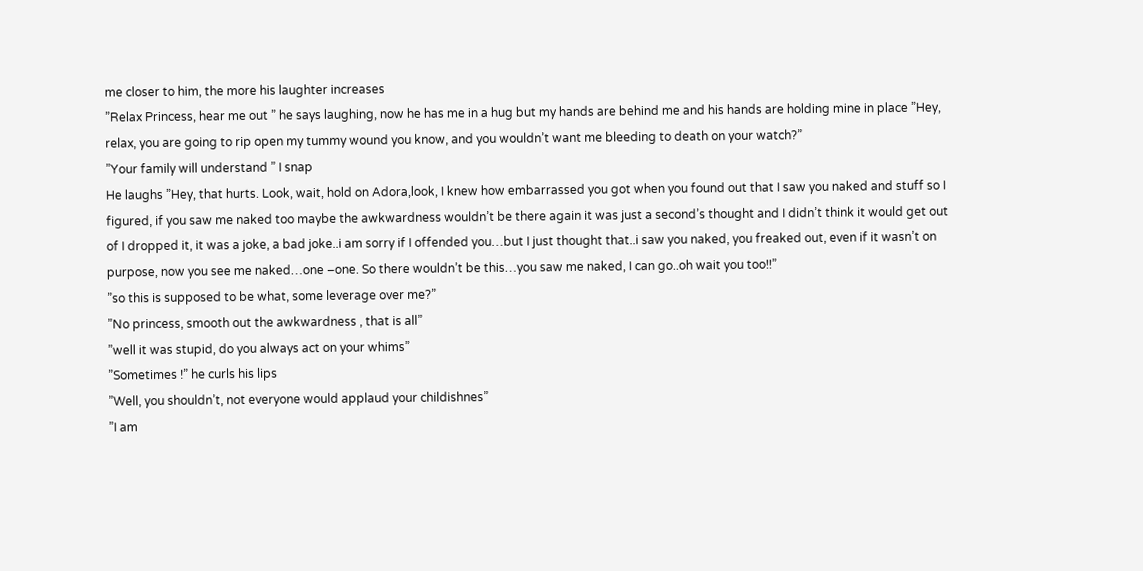me closer to him, the more his laughter increases
”Relax Princess, hear me out ” he says laughing, now he has me in a hug but my hands are behind me and his hands are holding mine in place ”Hey, relax, you are going to rip open my tummy wound you know, and you wouldn’t want me bleeding to death on your watch?”
”Your family will understand ” I snap
He laughs ”Hey, that hurts. Look, wait, hold on Adora,look, I knew how embarrassed you got when you found out that I saw you naked and stuff so I figured, if you saw me naked too maybe the awkwardness wouldn’t be there again it was just a second’s thought and I didn’t think it would get out of I dropped it, it was a joke, a bad joke..i am sorry if I offended you…but I just thought that..i saw you naked, you freaked out, even if it wasn’t on purpose, now you see me naked…one –one. So there wouldn’t be this…you saw me naked, I can go..oh wait you too!!”
”so this is supposed to be what, some leverage over me?”
”No princess, smooth out the awkwardness , that is all”
”well it was stupid, do you always act on your whims”
”Sometimes !” he curls his lips
”Well, you shouldn’t, not everyone would applaud your childishnes”
”I am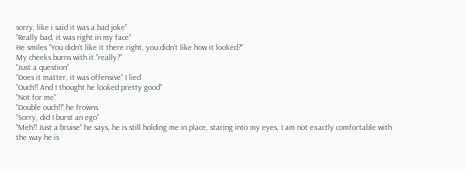sorry, like i said it was a bad joke”
”Really bad, it was right in my face”
He smiles ”You didn’t like it there right, you didn’t like how it looked?”
My cheeks burns with it ”really?”
”Just a question”
”Does it matter, it was offensive” I lied
”Ouch!! And I thought he looked pretty good”
”Not for me”
”Double ouch!!” he frowns
”Sorry, did I burst an ego”
”Meh!! Just a bruise” he says, he is still holding me in place, staring into my eyes, I am not exactly comfortable with the way he is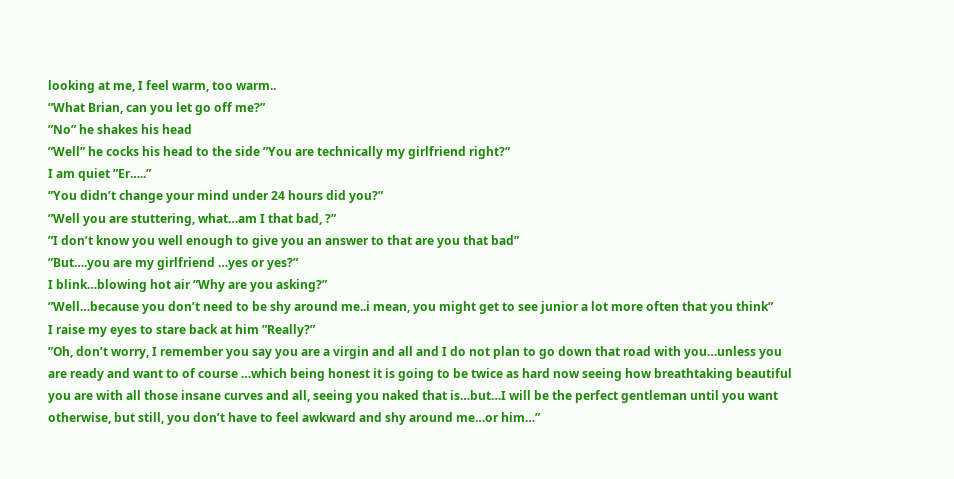looking at me, I feel warm, too warm..
”What Brian, can you let go off me?”
”No” he shakes his head
”Well” he cocks his head to the side ”You are technically my girlfriend right?”
I am quiet ”Er…..”
”You didn’t change your mind under 24 hours did you?”
”Well you are stuttering, what…am I that bad, ?”
”I don’t know you well enough to give you an answer to that are you that bad”
”But….you are my girlfriend …yes or yes?”
I blink…blowing hot air ”Why are you asking?”
”Well…because you don’t need to be shy around me..i mean, you might get to see junior a lot more often that you think”
I raise my eyes to stare back at him ”Really?”
”Oh, don’t worry, I remember you say you are a virgin and all and I do not plan to go down that road with you…unless you are ready and want to of course …which being honest it is going to be twice as hard now seeing how breathtaking beautiful you are with all those insane curves and all, seeing you naked that is…but…I will be the perfect gentleman until you want otherwise, but still, you don’t have to feel awkward and shy around me…or him…”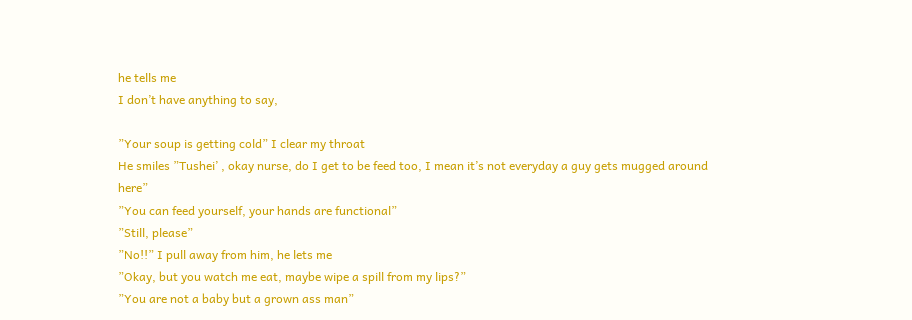he tells me
I don’t have anything to say,

”Your soup is getting cold” I clear my throat
He smiles ”Tushei’ , okay nurse, do I get to be feed too, I mean it’s not everyday a guy gets mugged around here”
”You can feed yourself, your hands are functional”
”Still, please”
”No!!” I pull away from him, he lets me
”Okay, but you watch me eat, maybe wipe a spill from my lips?”
”You are not a baby but a grown ass man”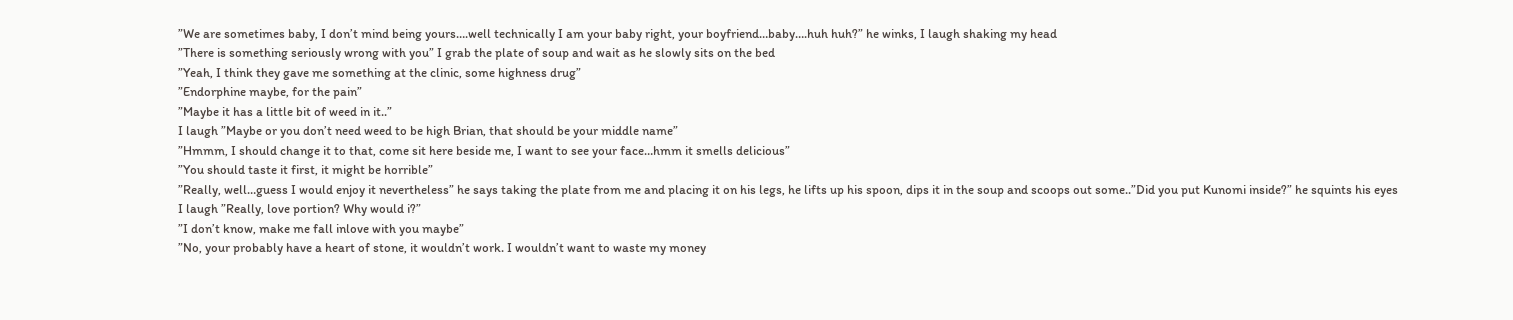”We are sometimes baby, I don’t mind being yours….well technically I am your baby right, your boyfriend…baby….huh huh?” he winks, I laugh shaking my head
”There is something seriously wrong with you” I grab the plate of soup and wait as he slowly sits on the bed
”Yeah, I think they gave me something at the clinic, some highness drug”
”Endorphine maybe, for the pain”
”Maybe it has a little bit of weed in it..”
I laugh ”Maybe or you don’t need weed to be high Brian, that should be your middle name”
”Hmmm, I should change it to that, come sit here beside me, I want to see your face…hmm it smells delicious”
”You should taste it first, it might be horrible”
”Really, well…guess I would enjoy it nevertheless” he says taking the plate from me and placing it on his legs, he lifts up his spoon, dips it in the soup and scoops out some..”Did you put Kunomi inside?” he squints his eyes
I laugh ”Really, love portion? Why would i?”
”I don’t know, make me fall inlove with you maybe”
”No, your probably have a heart of stone, it wouldn’t work. I wouldn’t want to waste my money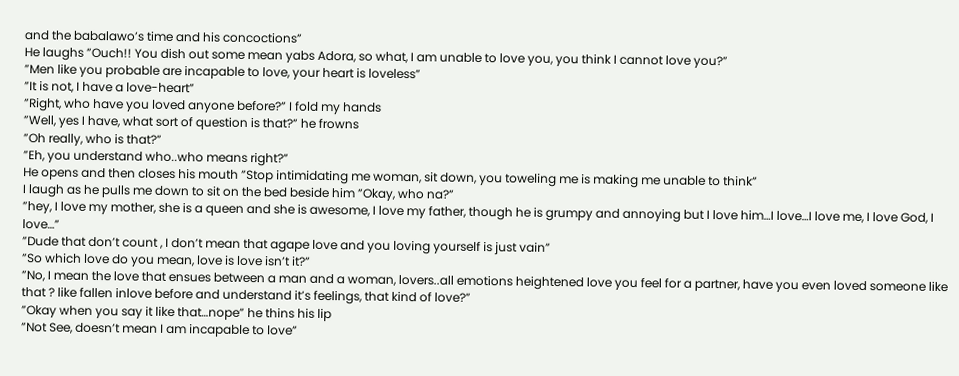and the babalawo’s time and his concoctions”
He laughs ”Ouch!! You dish out some mean yabs Adora, so what, I am unable to love you, you think I cannot love you?”
”Men like you probable are incapable to love, your heart is loveless”
”It is not, I have a love-heart”
”Right, who have you loved anyone before?” I fold my hands
”Well, yes I have, what sort of question is that?” he frowns
”Oh really, who is that?”
”Eh, you understand who..who means right?”
He opens and then closes his mouth ”Stop intimidating me woman, sit down, you toweling me is making me unable to think”
I laugh as he pulls me down to sit on the bed beside him ”Okay, who na?”
”hey, I love my mother, she is a queen and she is awesome, I love my father, though he is grumpy and annoying but I love him…I love…I love me, I love God, I love…”
”Dude that don’t count , I don’t mean that agape love and you loving yourself is just vain”
”So which love do you mean, love is love isn’t it?”
”No, I mean the love that ensues between a man and a woman, lovers..all emotions heightened love you feel for a partner, have you even loved someone like that ? like fallen inlove before and understand it’s feelings, that kind of love?”
”Okay when you say it like that…nope” he thins his lip
”Not See, doesn’t mean I am incapable to love”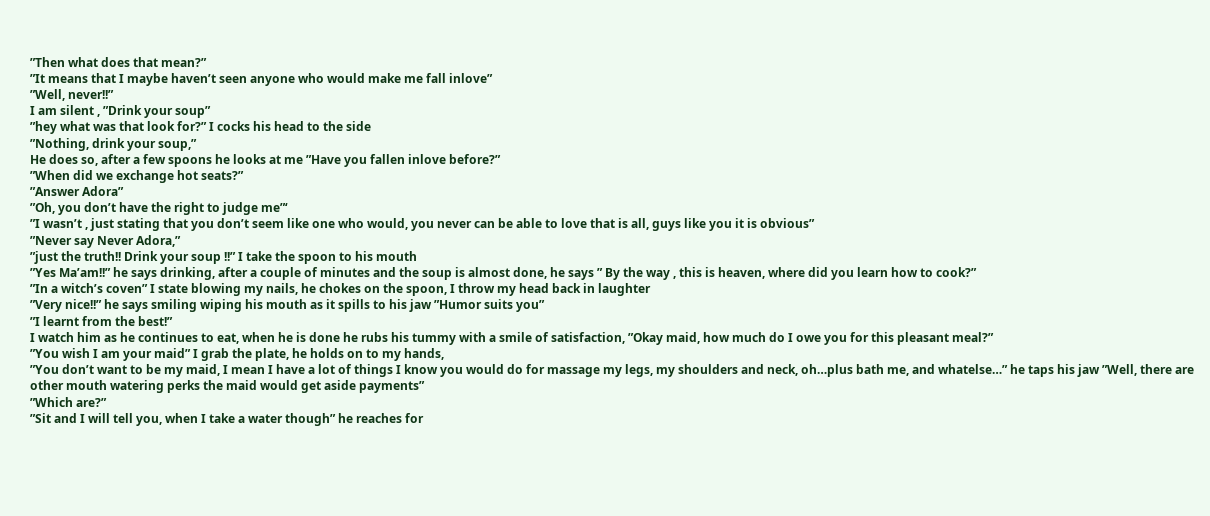”Then what does that mean?”
”It means that I maybe haven’t seen anyone who would make me fall inlove”
”Well, never!!”
I am silent , ”Drink your soup”
”hey what was that look for?” I cocks his head to the side
”Nothing, drink your soup,”
He does so, after a few spoons he looks at me ”Have you fallen inlove before?”
”When did we exchange hot seats?”
”Answer Adora”
”Oh, you don’t have the right to judge me”‘
”I wasn’t , just stating that you don’t seem like one who would, you never can be able to love that is all, guys like you it is obvious”
”Never say Never Adora,”
”just the truth!! Drink your soup !!” I take the spoon to his mouth
”Yes Ma’am!!” he says drinking, after a couple of minutes and the soup is almost done, he says ” By the way , this is heaven, where did you learn how to cook?”
”In a witch’s coven” I state blowing my nails, he chokes on the spoon, I throw my head back in laughter
”Very nice!!” he says smiling wiping his mouth as it spills to his jaw ”Humor suits you”
”I learnt from the best!”
I watch him as he continues to eat, when he is done he rubs his tummy with a smile of satisfaction, ”Okay maid, how much do I owe you for this pleasant meal?”
”You wish I am your maid” I grab the plate, he holds on to my hands,
”You don’t want to be my maid, I mean I have a lot of things I know you would do for massage my legs, my shoulders and neck, oh…plus bath me, and whatelse…” he taps his jaw ”Well, there are other mouth watering perks the maid would get aside payments”
”Which are?”
”Sit and I will tell you, when I take a water though” he reaches for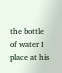the bottle of water I place at his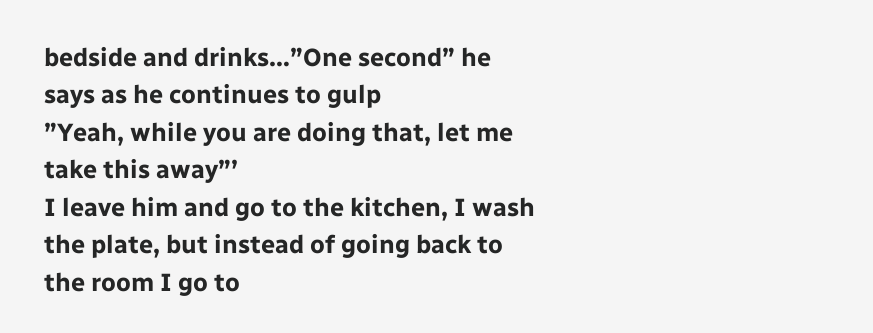bedside and drinks…”One second” he says as he continues to gulp
”Yeah, while you are doing that, let me take this away”’
I leave him and go to the kitchen, I wash the plate, but instead of going back to the room I go to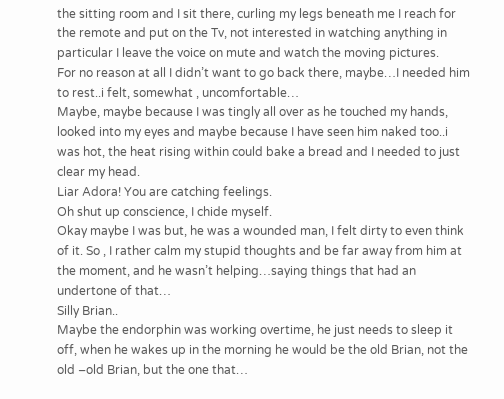the sitting room and I sit there, curling my legs beneath me I reach for the remote and put on the Tv, not interested in watching anything in particular I leave the voice on mute and watch the moving pictures.
For no reason at all I didn’t want to go back there, maybe…I needed him to rest..i felt, somewhat , uncomfortable…
Maybe, maybe because I was tingly all over as he touched my hands, looked into my eyes and maybe because I have seen him naked too..i was hot, the heat rising within could bake a bread and I needed to just clear my head.
Liar Adora! You are catching feelings.
Oh shut up conscience, I chide myself.
Okay maybe I was but, he was a wounded man, I felt dirty to even think of it. So , I rather calm my stupid thoughts and be far away from him at the moment, and he wasn’t helping…saying things that had an undertone of that…
Silly Brian..
Maybe the endorphin was working overtime, he just needs to sleep it off, when he wakes up in the morning he would be the old Brian, not the old –old Brian, but the one that…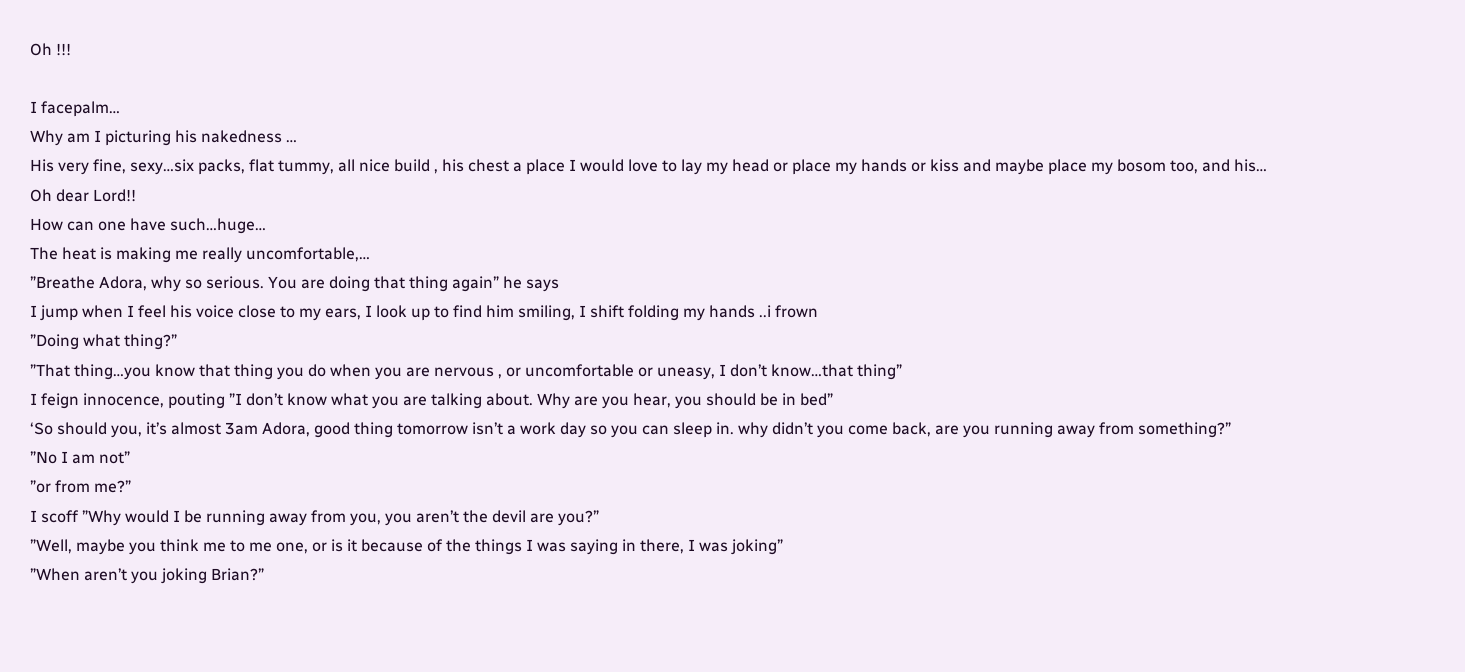Oh !!!

I facepalm…
Why am I picturing his nakedness …
His very fine, sexy…six packs, flat tummy, all nice build , his chest a place I would love to lay my head or place my hands or kiss and maybe place my bosom too, and his…
Oh dear Lord!!
How can one have such…huge…
The heat is making me really uncomfortable,…
”Breathe Adora, why so serious. You are doing that thing again” he says
I jump when I feel his voice close to my ears, I look up to find him smiling, I shift folding my hands ..i frown
”Doing what thing?”
”That thing…you know that thing you do when you are nervous , or uncomfortable or uneasy, I don’t know…that thing”
I feign innocence, pouting ”I don’t know what you are talking about. Why are you hear, you should be in bed”
‘So should you, it’s almost 3am Adora, good thing tomorrow isn’t a work day so you can sleep in. why didn’t you come back, are you running away from something?”
”No I am not”
”or from me?”
I scoff ”Why would I be running away from you, you aren’t the devil are you?”
”Well, maybe you think me to me one, or is it because of the things I was saying in there, I was joking”
”When aren’t you joking Brian?”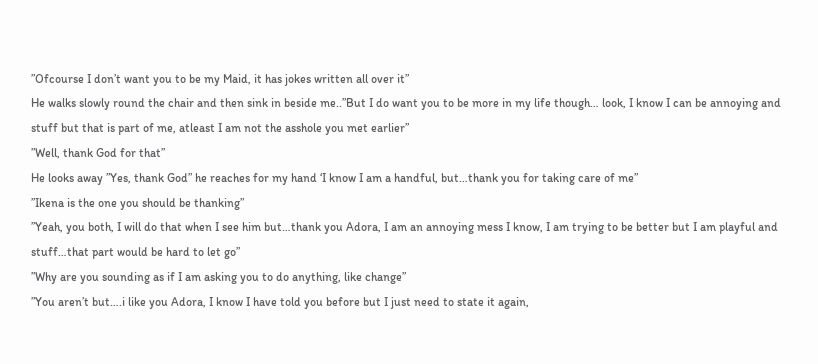”Ofcourse I don’t want you to be my Maid, it has jokes written all over it”
He walks slowly round the chair and then sink in beside me..”But I do want you to be more in my life though… look, I know I can be annoying and stuff but that is part of me, atleast I am not the asshole you met earlier”
”Well, thank God for that”
He looks away ”Yes, thank God” he reaches for my hand ‘I know I am a handful, but…thank you for taking care of me”
”Ikena is the one you should be thanking”
”Yeah, you both, I will do that when I see him but…thank you Adora, I am an annoying mess I know, I am trying to be better but I am playful and stuff…that part would be hard to let go”
”Why are you sounding as if I am asking you to do anything, like change”
”You aren’t but….i like you Adora, I know I have told you before but I just need to state it again,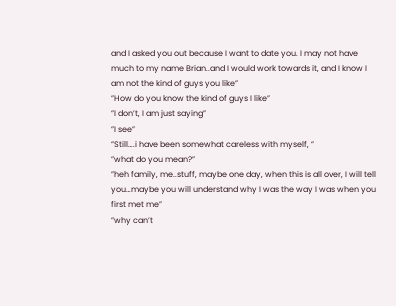and I asked you out because I want to date you. I may not have much to my name Brian..and I would work towards it, and I know I am not the kind of guys you like”
”How do you know the kind of guys I like”
”I don’t, I am just saying”
”I see”
”Still….i have been somewhat careless with myself, ”
”what do you mean?”
”heh family, me..stuff, maybe one day, when this is all over, I will tell you…maybe you will understand why I was the way I was when you first met me”
”why can’t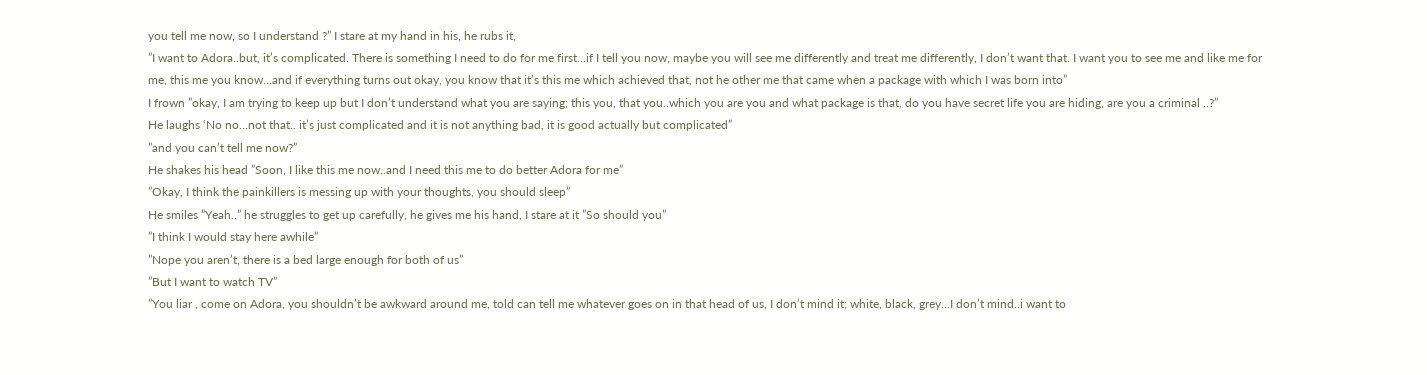you tell me now, so I understand ?” I stare at my hand in his, he rubs it,
”I want to Adora..but, it’s complicated. There is something I need to do for me first…if I tell you now, maybe you will see me differently and treat me differently, I don’t want that. I want you to see me and like me for me, this me you know…and if everything turns out okay, you know that it’s this me which achieved that, not he other me that came when a package with which I was born into”
I frown ”okay, I am trying to keep up but I don’t understand what you are saying; this you, that you..which you are you and what package is that, do you have secret life you are hiding, are you a criminal ..?”
He laughs ‘No no…not that.. it’s just complicated and it is not anything bad, it is good actually but complicated”
”and you can’t tell me now?”
He shakes his head ”Soon, I like this me now..and I need this me to do better Adora for me”
”Okay, I think the painkillers is messing up with your thoughts, you should sleep”
He smiles ”Yeah..” he struggles to get up carefully, he gives me his hand, I stare at it ”So should you”
”I think I would stay here awhile”
”Nope you aren’t, there is a bed large enough for both of us”
”But I want to watch TV”
”You liar , come on Adora, you shouldn’t be awkward around me, told can tell me whatever goes on in that head of us, I don’t mind it; white, black, grey…I don’t mind..i want to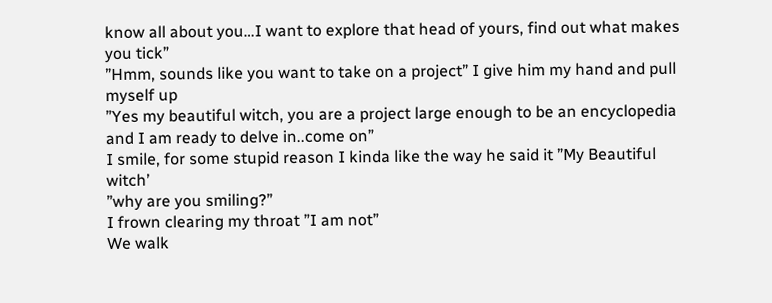know all about you…I want to explore that head of yours, find out what makes you tick”
”Hmm, sounds like you want to take on a project” I give him my hand and pull myself up
”Yes my beautiful witch, you are a project large enough to be an encyclopedia and I am ready to delve in..come on”
I smile, for some stupid reason I kinda like the way he said it ”My Beautiful witch’
”why are you smiling?”
I frown clearing my throat ”I am not”
We walk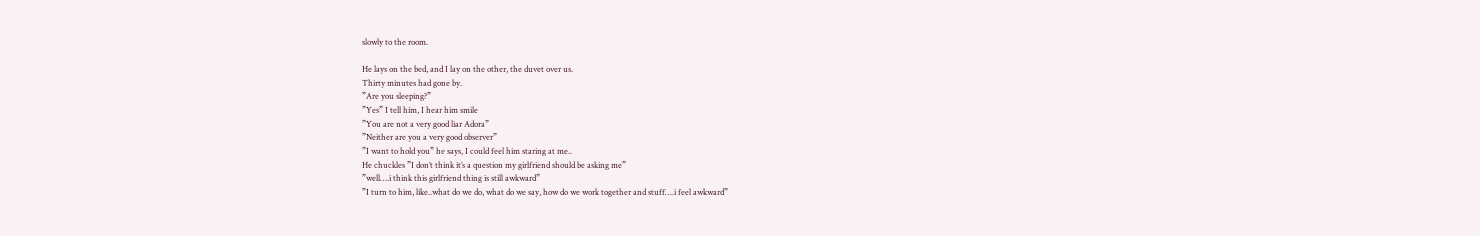slowly to the room.

He lays on the bed, and I lay on the other, the duvet over us.
Thirty minutes had gone by.
”Are you sleeping?”
”Yes” I tell him, I hear him smile
”You are not a very good liar Adora”
”Neither are you a very good observer”
”I want to hold you” he says, I could feel him staring at me..
He chuckles ”I don’t think it’s a question my girlfriend should be asking me”
”well….i think this girlfriend thing is still awkward”
”I turn to him, like..what do we do, what do we say, how do we work together and stuff….i feel awkward”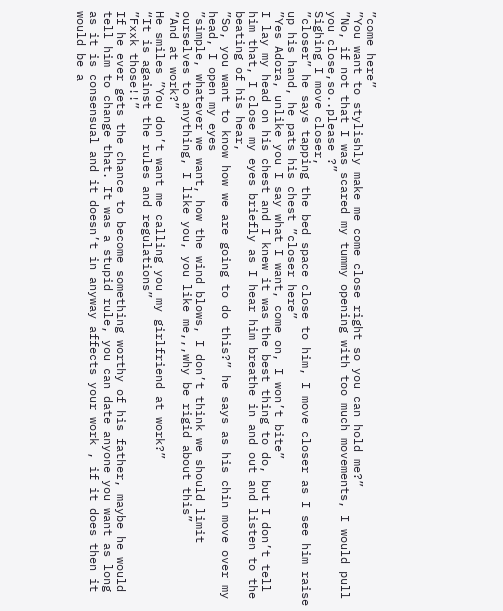”come here”
”You want to stylishly make me come close right so you can hold me?”
”No, if not that I was scared my tummy opening with too much movements, I would pull you close,so..please ?”
Sighing I move closer,
”closer” he says tapping the bed space close to him, I move closer as I see him raise up his hand, he pats his chest ”closer here”
”Yes Adora, unlike you I say what I want, come on, I won’t bite”
I lay my head on his chest and I knew it was the best thing to do, but I don’t tell him that, I close my eyes briefly as I hear him breathe in and out and listen to the beating of his hear,
”So, you want to know how we are going to do this?” he says as his chin move over my head, I open my eyes
”simple, whatever we want, how the wind blows, I don’t think we should limit ourselves to anything, I like you, you like me,,,why be rigid about this”
”And at work?”
He smiles ”You don’t want me calling you my girlfriend at work?”
“It is against the rules and regulations”
”Fxxk those!!”
If he ever gets the chance to become something worthy of his father, maybe he would tell him to change that. It was a stupid rule, you can date anyone you want as long as it is consensual and it doesn’t in anyway affects your work , if it does then it would be a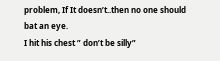problem, If It doesn’t..then no one should bat an eye.
I hit his chest ” don’t be silly”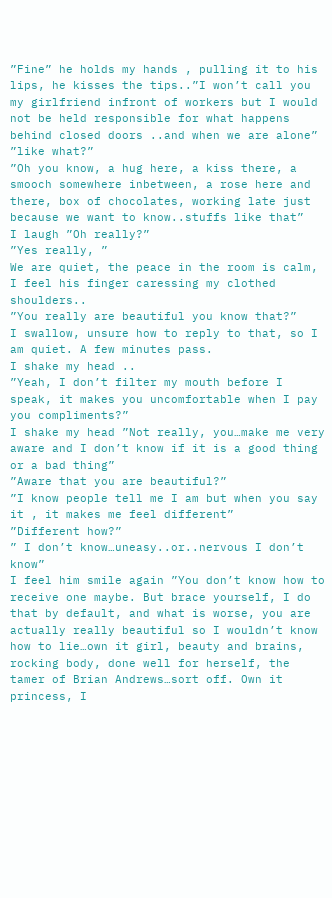”Fine” he holds my hands , pulling it to his lips, he kisses the tips..”I won’t call you my girlfriend infront of workers but I would not be held responsible for what happens behind closed doors ..and when we are alone”
”like what?”
”Oh you know, a hug here, a kiss there, a smooch somewhere inbetween, a rose here and there, box of chocolates, working late just because we want to know..stuffs like that”
I laugh ”Oh really?”
”Yes really, ”
We are quiet, the peace in the room is calm, I feel his finger caressing my clothed shoulders..
”You really are beautiful you know that?”
I swallow, unsure how to reply to that, so I am quiet. A few minutes pass.
I shake my head ..
”Yeah, I don’t filter my mouth before I speak, it makes you uncomfortable when I pay you compliments?”
I shake my head ”Not really, you…make me very aware and I don’t know if it is a good thing or a bad thing”
”Aware that you are beautiful?”
”I know people tell me I am but when you say it , it makes me feel different”
”Different how?”
” I don’t know…uneasy..or..nervous I don’t know”
I feel him smile again ”You don’t know how to receive one maybe. But brace yourself, I do that by default, and what is worse, you are actually really beautiful so I wouldn’t know how to lie…own it girl, beauty and brains, rocking body, done well for herself, the tamer of Brian Andrews…sort off. Own it princess, I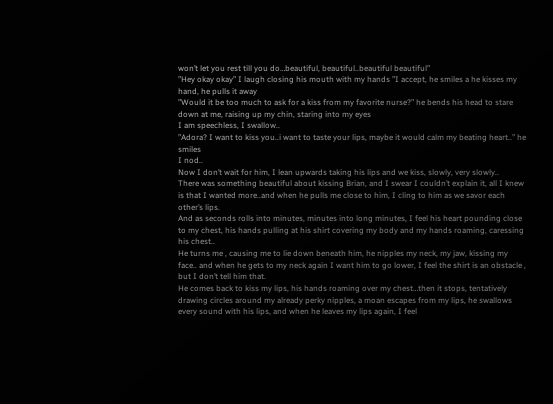won’t let you rest till you do…beautiful, beautiful..beautiful beautiful”
”Hey okay okay” I laugh closing his mouth with my hands ”I accept, he smiles a he kisses my hand, he pulls it away
”Would it be too much to ask for a kiss from my favorite nurse?” he bends his head to stare down at me, raising up my chin, staring into my eyes
I am speechless, I swallow..
”Adora? I want to kiss you..i want to taste your lips, maybe it would calm my beating heart..” he smiles
I nod..
Now I don’t wait for him, I lean upwards taking his lips and we kiss, slowly, very slowly..
There was something beautiful about kissing Brian, and I swear I couldn’t explain it, all I knew is that I wanted more..and when he pulls me close to him, I cling to him as we savor each other’s lips.
And as seconds rolls into minutes, minutes into long minutes, I feel his heart pounding close to my chest, his hands pulling at his shirt covering my body and my hands roaming, caressing his chest..
He turns me , causing me to lie down beneath him, he nipples my neck, my jaw, kissing my face.. and when he gets to my neck again I want him to go lower, I feel the shirt is an obstacle , but I don’t tell him that.
He comes back to kiss my lips, his hands roaming over my chest…then it stops, tentatively drawing circles around my already perky nipples, a moan escapes from my lips, he swallows every sound with his lips, and when he leaves my lips again, I feel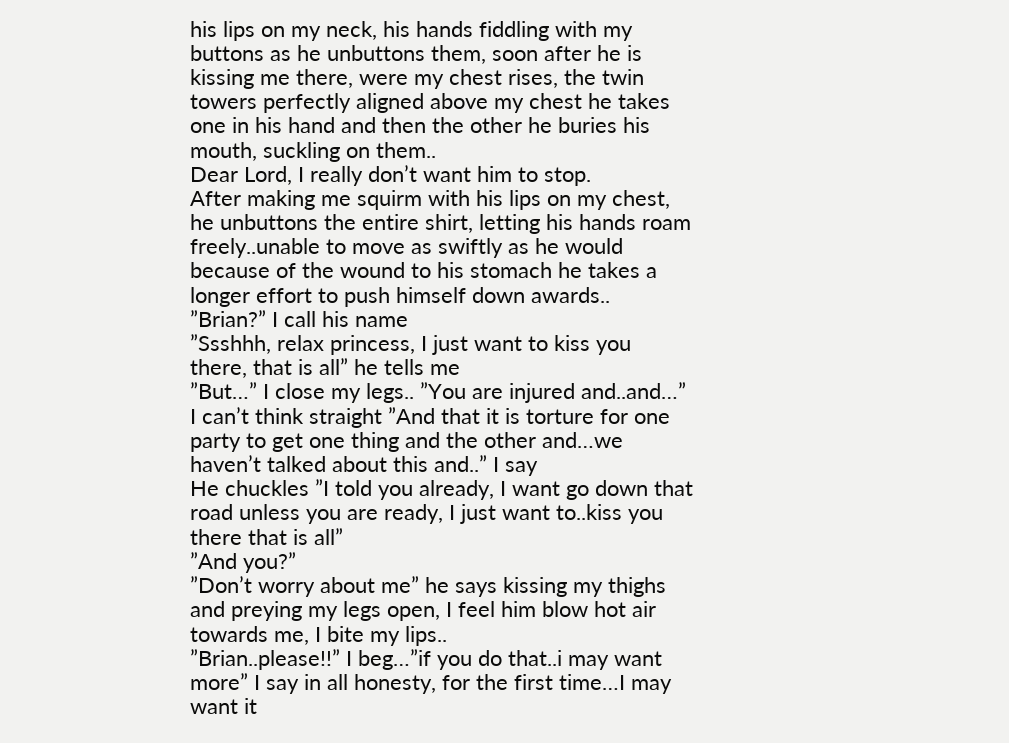his lips on my neck, his hands fiddling with my buttons as he unbuttons them, soon after he is kissing me there, were my chest rises, the twin towers perfectly aligned above my chest he takes one in his hand and then the other he buries his mouth, suckling on them..
Dear Lord, I really don’t want him to stop.
After making me squirm with his lips on my chest, he unbuttons the entire shirt, letting his hands roam freely..unable to move as swiftly as he would because of the wound to his stomach he takes a longer effort to push himself down awards..
”Brian?” I call his name
”Ssshhh, relax princess, I just want to kiss you there, that is all” he tells me
”But…” I close my legs.. ”You are injured and..and…” I can’t think straight ”And that it is torture for one party to get one thing and the other and…we haven’t talked about this and..” I say
He chuckles ”I told you already, I want go down that road unless you are ready, I just want to..kiss you there that is all”
”And you?”
”Don’t worry about me” he says kissing my thighs and preying my legs open, I feel him blow hot air towards me, I bite my lips..
”Brian..please!!” I beg…”if you do that..i may want more” I say in all honesty, for the first time…I may want it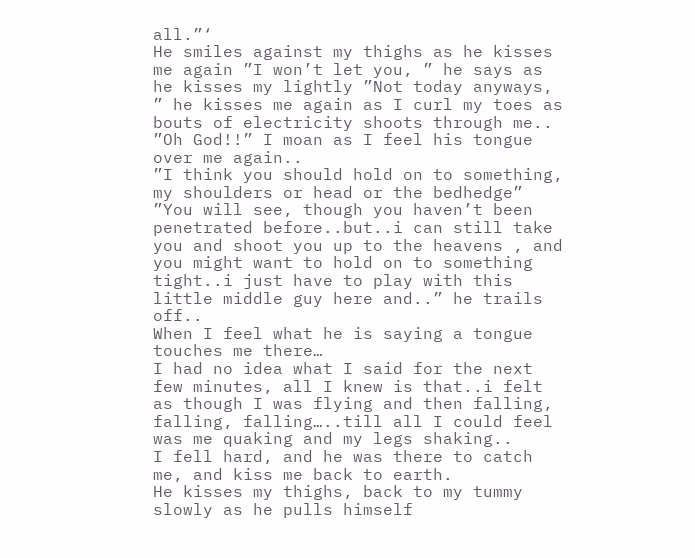all.”‘
He smiles against my thighs as he kisses me again ”I won’t let you, ” he says as he kisses my lightly ”Not today anyways, ” he kisses me again as I curl my toes as bouts of electricity shoots through me..
”Oh God!!” I moan as I feel his tongue over me again..
”I think you should hold on to something, my shoulders or head or the bedhedge”
”You will see, though you haven’t been penetrated before..but..i can still take you and shoot you up to the heavens , and you might want to hold on to something tight..i just have to play with this little middle guy here and..” he trails off..
When I feel what he is saying a tongue touches me there…
I had no idea what I said for the next few minutes, all I knew is that..i felt as though I was flying and then falling, falling, falling…..till all I could feel was me quaking and my legs shaking..
I fell hard, and he was there to catch me, and kiss me back to earth.
He kisses my thighs, back to my tummy slowly as he pulls himself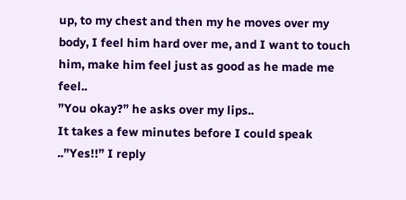up, to my chest and then my he moves over my body, I feel him hard over me, and I want to touch him, make him feel just as good as he made me feel..
”You okay?” he asks over my lips..
It takes a few minutes before I could speak ..”Yes!!” I reply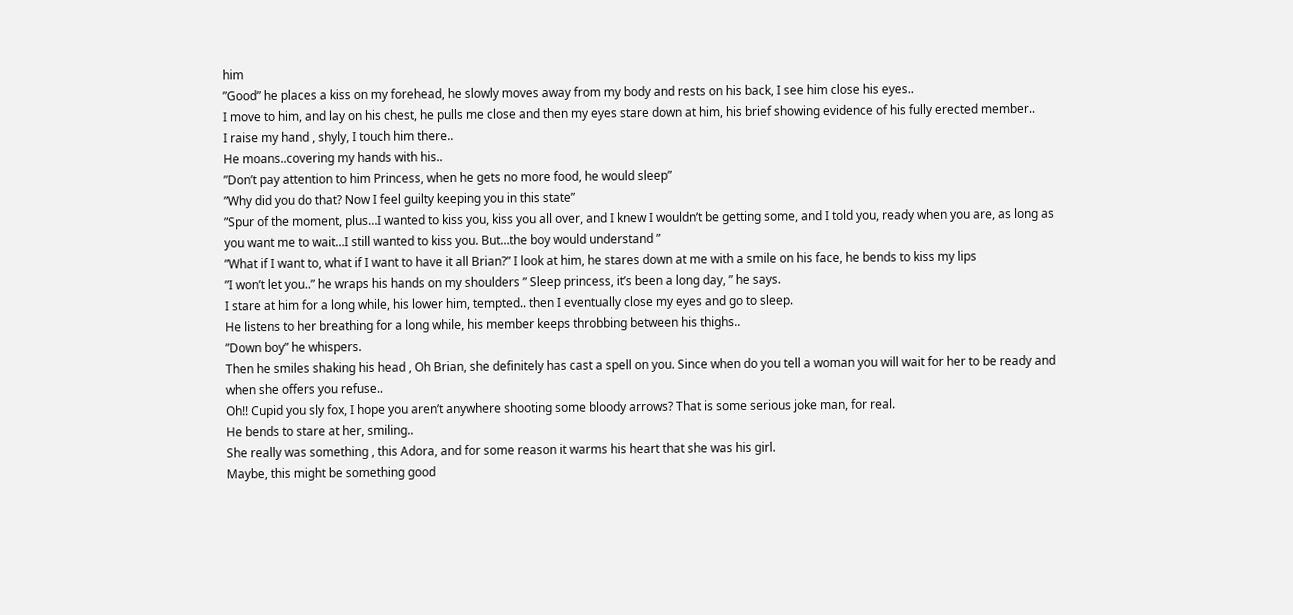him
”Good” he places a kiss on my forehead, he slowly moves away from my body and rests on his back, I see him close his eyes..
I move to him, and lay on his chest, he pulls me close and then my eyes stare down at him, his brief showing evidence of his fully erected member..
I raise my hand , shyly, I touch him there..
He moans..covering my hands with his..
”Don’t pay attention to him Princess, when he gets no more food, he would sleep”
”Why did you do that? Now I feel guilty keeping you in this state”
”Spur of the moment, plus…I wanted to kiss you, kiss you all over, and I knew I wouldn’t be getting some, and I told you, ready when you are, as long as you want me to wait…I still wanted to kiss you. But…the boy would understand ”
”What if I want to, what if I want to have it all Brian?” I look at him, he stares down at me with a smile on his face, he bends to kiss my lips
”I won’t let you..” he wraps his hands on my shoulders ” Sleep princess, it’s been a long day, ” he says.
I stare at him for a long while, his lower him, tempted.. then I eventually close my eyes and go to sleep.
He listens to her breathing for a long while, his member keeps throbbing between his thighs..
”Down boy” he whispers.
Then he smiles shaking his head , Oh Brian, she definitely has cast a spell on you. Since when do you tell a woman you will wait for her to be ready and when she offers you refuse..
Oh!! Cupid you sly fox, I hope you aren’t anywhere shooting some bloody arrows? That is some serious joke man, for real.
He bends to stare at her, smiling..
She really was something , this Adora, and for some reason it warms his heart that she was his girl.
Maybe, this might be something good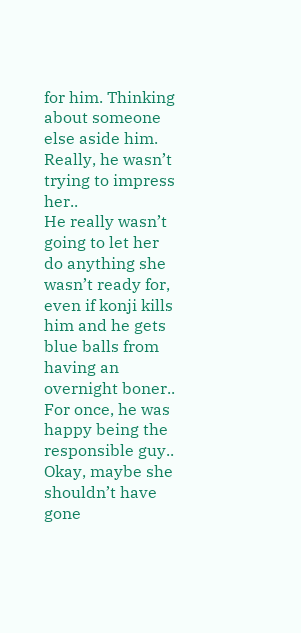for him. Thinking about someone else aside him. Really, he wasn’t trying to impress her..
He really wasn’t going to let her do anything she wasn’t ready for, even if konji kills him and he gets blue balls from having an overnight boner..
For once, he was happy being the responsible guy..
Okay, maybe she shouldn’t have gone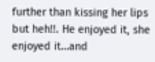further than kissing her lips but heh!!. He enjoyed it, she enjoyed it…and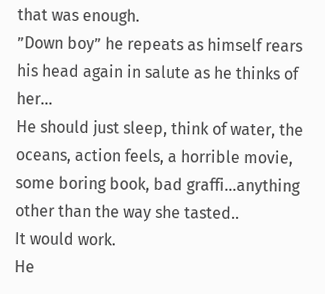that was enough.
”Down boy” he repeats as himself rears his head again in salute as he thinks of her…
He should just sleep, think of water, the oceans, action feels, a horrible movie, some boring book, bad graffi…anything other than the way she tasted..
It would work.
He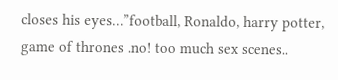closes his eyes…”football, Ronaldo, harry potter, game of thrones .no! too much sex scenes..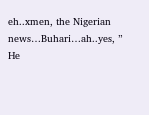eh..xmen, the Nigerian news…Buhari…ah..yes, ”
He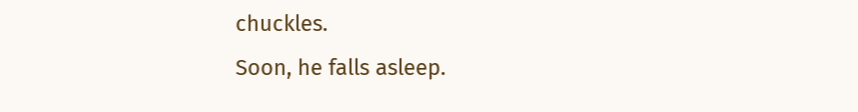chuckles.
Soon, he falls asleep.